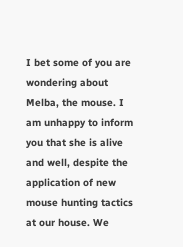I bet some of you are wondering about Melba, the mouse. I am unhappy to inform you that she is alive and well, despite the application of new mouse hunting tactics at our house. We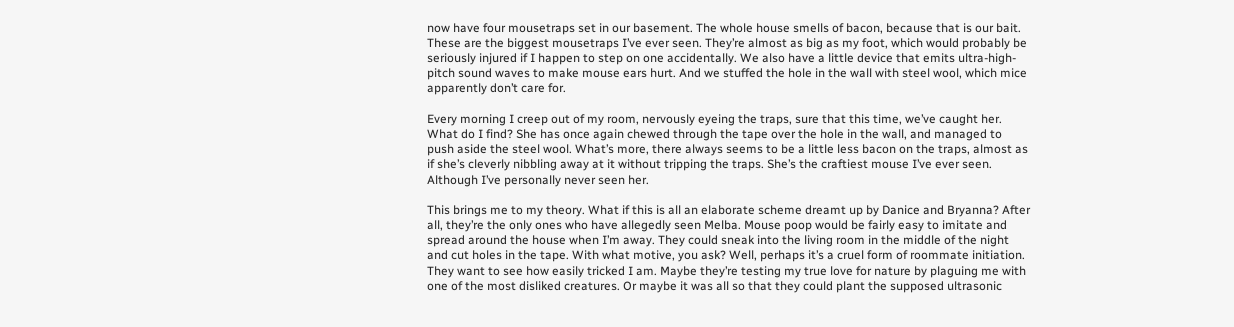now have four mousetraps set in our basement. The whole house smells of bacon, because that is our bait. These are the biggest mousetraps I’ve ever seen. They’re almost as big as my foot, which would probably be seriously injured if I happen to step on one accidentally. We also have a little device that emits ultra-high-pitch sound waves to make mouse ears hurt. And we stuffed the hole in the wall with steel wool, which mice apparently don’t care for.

Every morning I creep out of my room, nervously eyeing the traps, sure that this time, we’ve caught her. What do I find? She has once again chewed through the tape over the hole in the wall, and managed to push aside the steel wool. What’s more, there always seems to be a little less bacon on the traps, almost as if she’s cleverly nibbling away at it without tripping the traps. She’s the craftiest mouse I’ve ever seen. Although I’ve personally never seen her.

This brings me to my theory. What if this is all an elaborate scheme dreamt up by Danice and Bryanna? After all, they’re the only ones who have allegedly seen Melba. Mouse poop would be fairly easy to imitate and spread around the house when I’m away. They could sneak into the living room in the middle of the night and cut holes in the tape. With what motive, you ask? Well, perhaps it’s a cruel form of roommate initiation. They want to see how easily tricked I am. Maybe they’re testing my true love for nature by plaguing me with one of the most disliked creatures. Or maybe it was all so that they could plant the supposed ultrasonic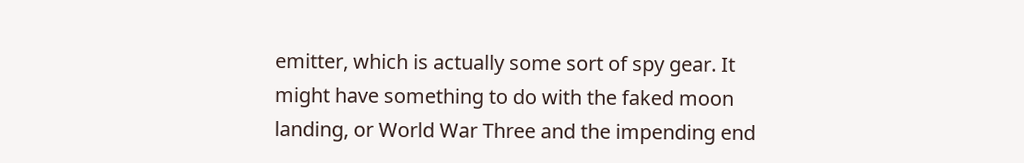emitter, which is actually some sort of spy gear. It might have something to do with the faked moon landing, or World War Three and the impending end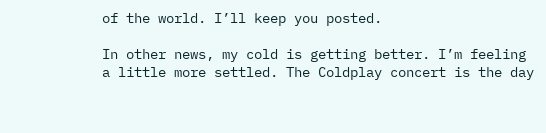of the world. I’ll keep you posted.

In other news, my cold is getting better. I’m feeling a little more settled. The Coldplay concert is the day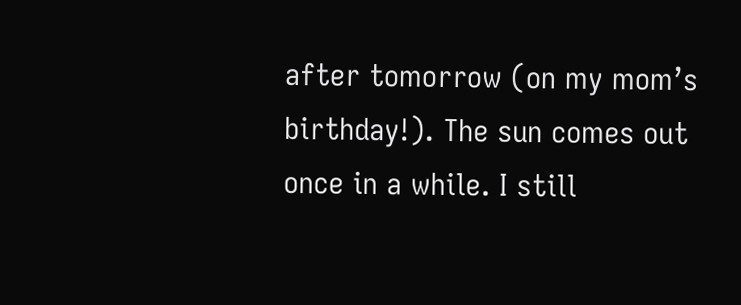after tomorrow (on my mom’s birthday!). The sun comes out once in a while. I still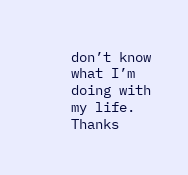don’t know what I’m doing with my life. Thanks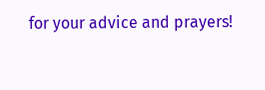for your advice and prayers!